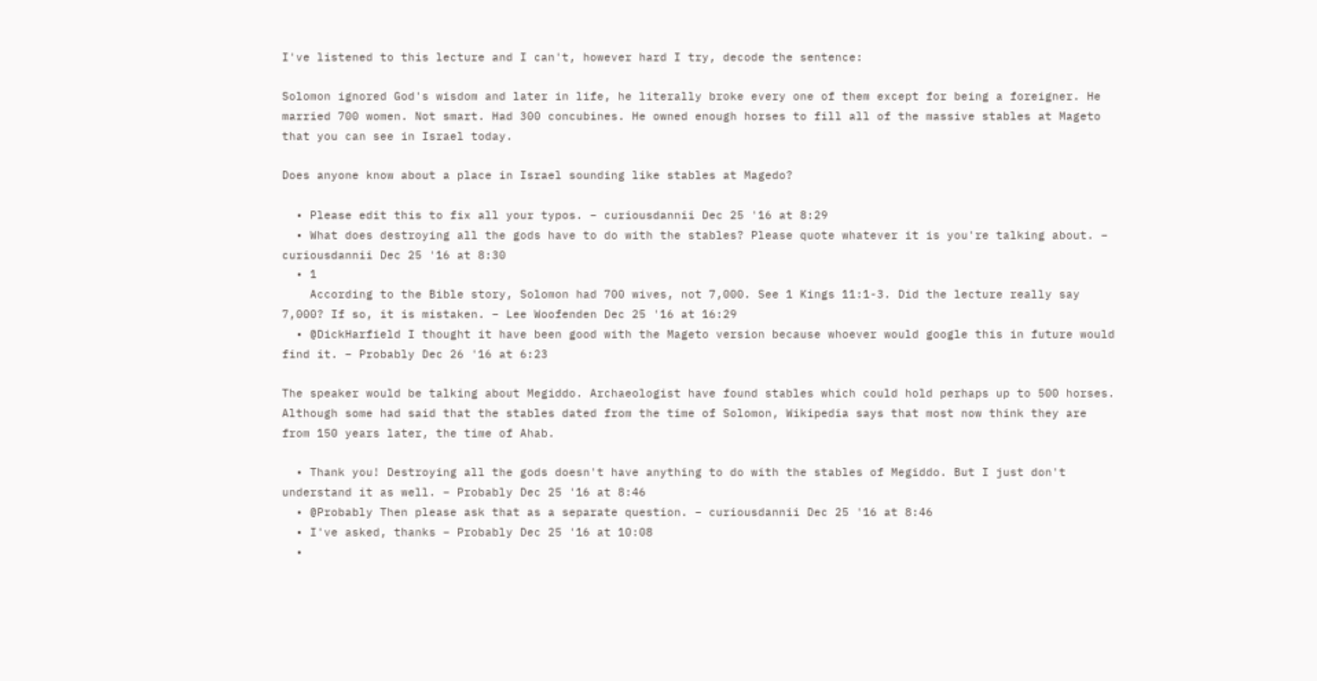I've listened to this lecture and I can't, however hard I try, decode the sentence:

Solomon ignored God's wisdom and later in life, he literally broke every one of them except for being a foreigner. He married 700 women. Not smart. Had 300 concubines. He owned enough horses to fill all of the massive stables at Mageto that you can see in Israel today.

Does anyone know about a place in Israel sounding like stables at Magedo?

  • Please edit this to fix all your typos. – curiousdannii Dec 25 '16 at 8:29
  • What does destroying all the gods have to do with the stables? Please quote whatever it is you're talking about. – curiousdannii Dec 25 '16 at 8:30
  • 1
    According to the Bible story, Solomon had 700 wives, not 7,000. See 1 Kings 11:1-3. Did the lecture really say 7,000? If so, it is mistaken. – Lee Woofenden Dec 25 '16 at 16:29
  • @DickHarfield I thought it have been good with the Mageto version because whoever would google this in future would find it. – Probably Dec 26 '16 at 6:23

The speaker would be talking about Megiddo. Archaeologist have found stables which could hold perhaps up to 500 horses. Although some had said that the stables dated from the time of Solomon, Wikipedia says that most now think they are from 150 years later, the time of Ahab.

  • Thank you! Destroying all the gods doesn't have anything to do with the stables of Megiddo. But I just don't understand it as well. – Probably Dec 25 '16 at 8:46
  • @Probably Then please ask that as a separate question. – curiousdannii Dec 25 '16 at 8:46
  • I've asked, thanks – Probably Dec 25 '16 at 10:08
  •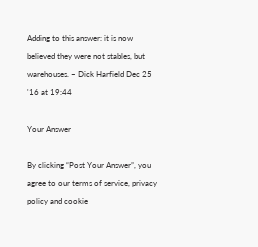Adding to this answer: it is now believed they were not stables, but warehouses. – Dick Harfield Dec 25 '16 at 19:44

Your Answer

By clicking “Post Your Answer”, you agree to our terms of service, privacy policy and cookie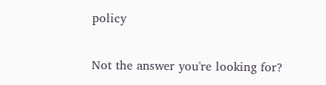policy

Not the answer you're looking for?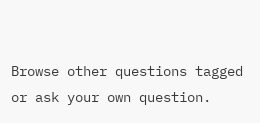Browse other questions tagged or ask your own question.